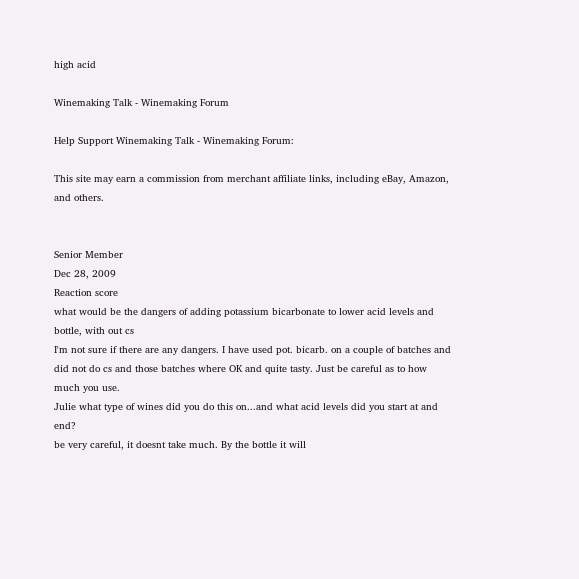high acid

Winemaking Talk - Winemaking Forum

Help Support Winemaking Talk - Winemaking Forum:

This site may earn a commission from merchant affiliate links, including eBay, Amazon, and others.


Senior Member
Dec 28, 2009
Reaction score
what would be the dangers of adding potassium bicarbonate to lower acid levels and bottle, with out cs
I'm not sure if there are any dangers. I have used pot. bicarb. on a couple of batches and did not do cs and those batches where OK and quite tasty. Just be careful as to how much you use.
Julie what type of wines did you do this on...and what acid levels did you start at and end?
be very careful, it doesnt take much. By the bottle it will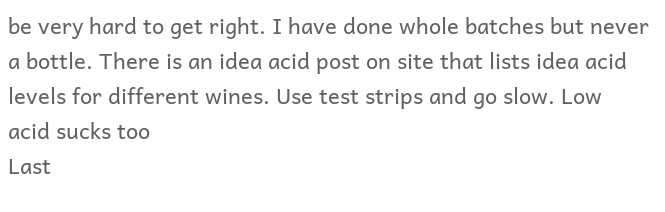be very hard to get right. I have done whole batches but never a bottle. There is an idea acid post on site that lists idea acid levels for different wines. Use test strips and go slow. Low acid sucks too
Last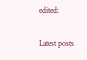edited:

Latest posts